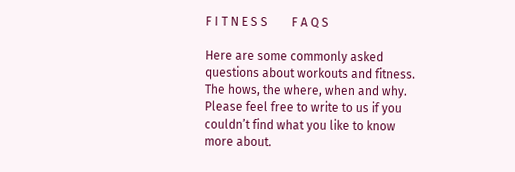F I T N E S S        F A Q S

Here are some commonly asked questions about workouts and fitness. The hows, the where, when and why. Please feel free to write to us if you couldn’t find what you like to know more about.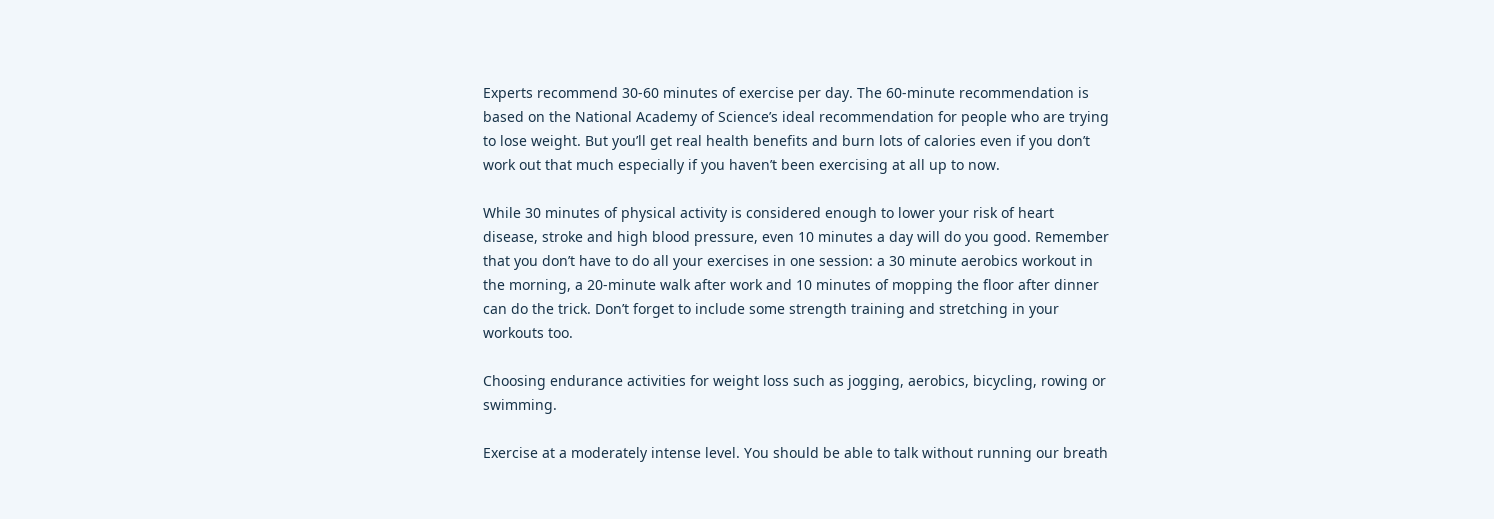Experts recommend 30-60 minutes of exercise per day. The 60-minute recommendation is based on the National Academy of Science’s ideal recommendation for people who are trying to lose weight. But you’ll get real health benefits and burn lots of calories even if you don’t work out that much especially if you haven’t been exercising at all up to now.

While 30 minutes of physical activity is considered enough to lower your risk of heart disease, stroke and high blood pressure, even 10 minutes a day will do you good. Remember that you don’t have to do all your exercises in one session: a 30 minute aerobics workout in the morning, a 20-minute walk after work and 10 minutes of mopping the floor after dinner can do the trick. Don’t forget to include some strength training and stretching in your workouts too.

Choosing endurance activities for weight loss such as jogging, aerobics, bicycling, rowing or swimming.

Exercise at a moderately intense level. You should be able to talk without running our breath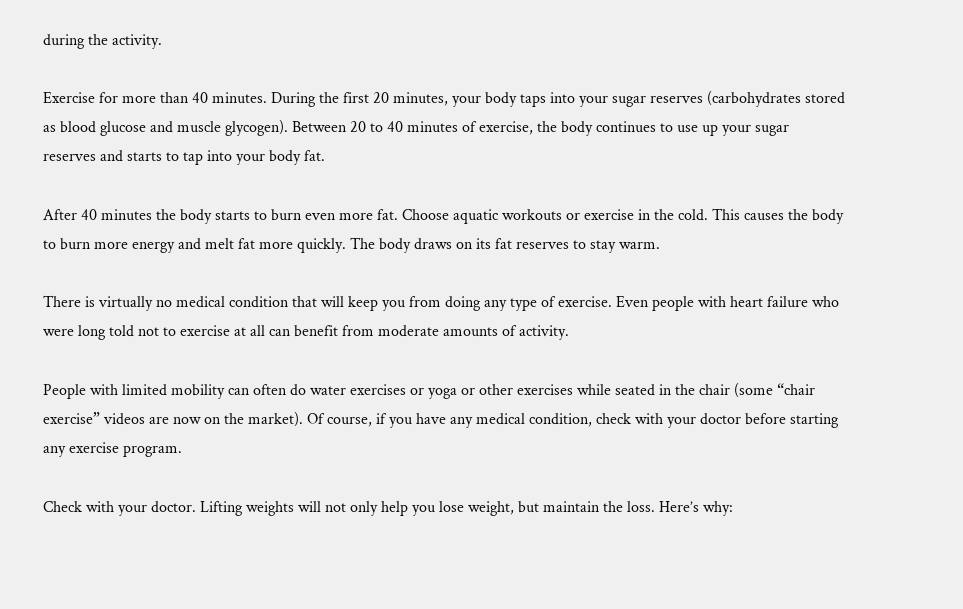during the activity.

Exercise for more than 40 minutes. During the first 20 minutes, your body taps into your sugar reserves (carbohydrates stored as blood glucose and muscle glycogen). Between 20 to 40 minutes of exercise, the body continues to use up your sugar reserves and starts to tap into your body fat.

After 40 minutes the body starts to burn even more fat. Choose aquatic workouts or exercise in the cold. This causes the body to burn more energy and melt fat more quickly. The body draws on its fat reserves to stay warm.

There is virtually no medical condition that will keep you from doing any type of exercise. Even people with heart failure who were long told not to exercise at all can benefit from moderate amounts of activity.

People with limited mobility can often do water exercises or yoga or other exercises while seated in the chair (some “chair exercise” videos are now on the market). Of course, if you have any medical condition, check with your doctor before starting any exercise program.

Check with your doctor. Lifting weights will not only help you lose weight, but maintain the loss. Here’s why: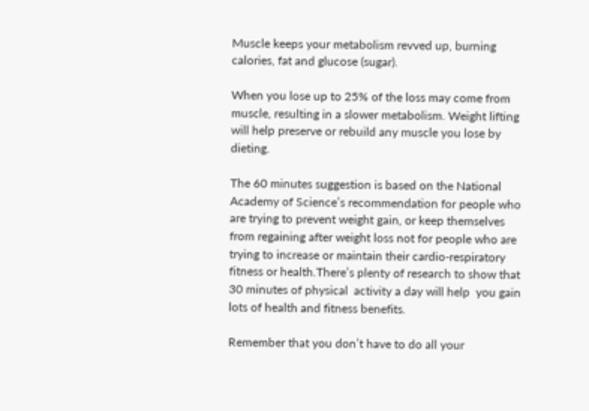Muscle keeps your metabolism revved up, burning calories, fat and glucose (sugar).

When you lose up to 25% of the loss may come from muscle, resulting in a slower metabolism. Weight lifting will help preserve or rebuild any muscle you lose by dieting.

The 60 minutes suggestion is based on the National Academy of Science’s recommendation for people who are trying to prevent weight gain, or keep themselves from regaining after weight loss not for people who are trying to increase or maintain their cardio-respiratory fitness or health.There’s plenty of research to show that 30 minutes of physical  activity a day will help  you gain lots of health and fitness benefits.

Remember that you don’t have to do all your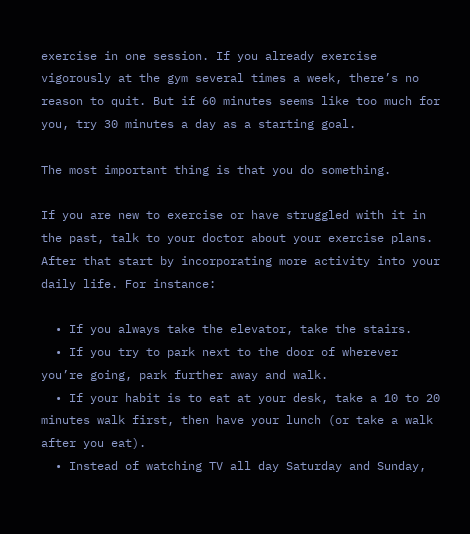exercise in one session. If you already exercise vigorously at the gym several times a week, there’s no reason to quit. But if 60 minutes seems like too much for you, try 30 minutes a day as a starting goal.

The most important thing is that you do something.

If you are new to exercise or have struggled with it in the past, talk to your doctor about your exercise plans. After that start by incorporating more activity into your daily life. For instance:

  • If you always take the elevator, take the stairs.
  • If you try to park next to the door of wherever you’re going, park further away and walk.
  • If your habit is to eat at your desk, take a 10 to 20 minutes walk first, then have your lunch (or take a walk after you eat).
  • Instead of watching TV all day Saturday and Sunday,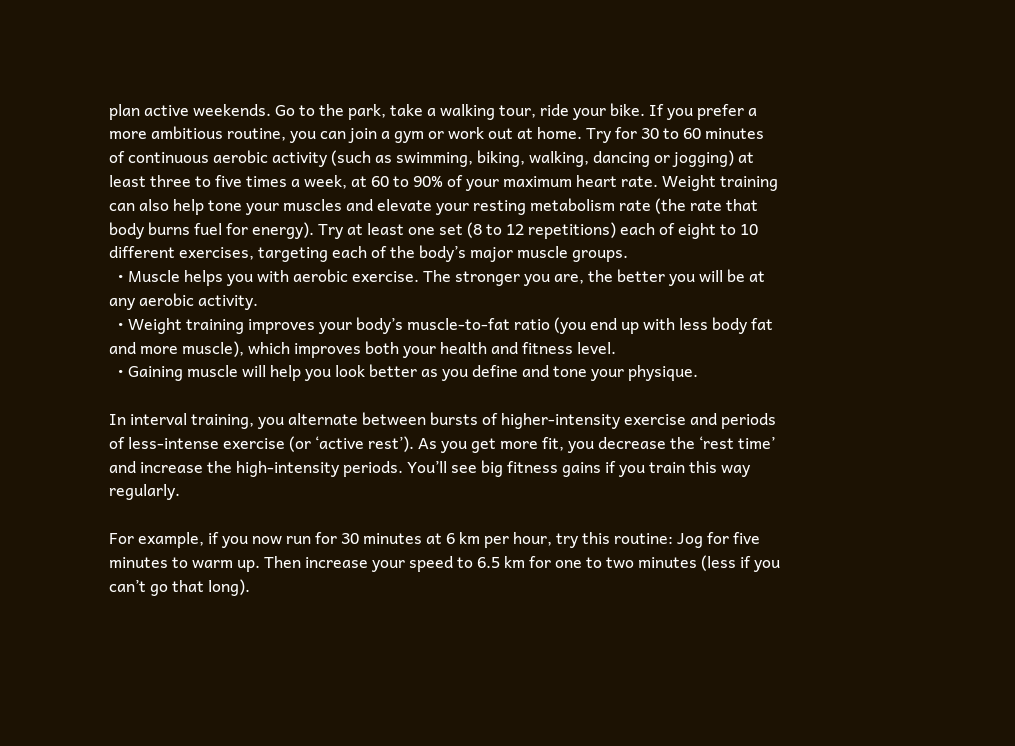plan active weekends. Go to the park, take a walking tour, ride your bike. If you prefer a more ambitious routine, you can join a gym or work out at home. Try for 30 to 60 minutes of continuous aerobic activity (such as swimming, biking, walking, dancing or jogging) at least three to five times a week, at 60 to 90% of your maximum heart rate. Weight training can also help tone your muscles and elevate your resting metabolism rate (the rate that body burns fuel for energy). Try at least one set (8 to 12 repetitions) each of eight to 10 different exercises, targeting each of the body’s major muscle groups.
  • Muscle helps you with aerobic exercise. The stronger you are, the better you will be at any aerobic activity.
  • Weight training improves your body’s muscle-to-fat ratio (you end up with less body fat and more muscle), which improves both your health and fitness level.
  • Gaining muscle will help you look better as you define and tone your physique.

In interval training, you alternate between bursts of higher-intensity exercise and periods of less-intense exercise (or ‘active rest’). As you get more fit, you decrease the ‘rest time’ and increase the high-intensity periods. You’ll see big fitness gains if you train this way regularly.

For example, if you now run for 30 minutes at 6 km per hour, try this routine: Jog for five minutes to warm up. Then increase your speed to 6.5 km for one to two minutes (less if you can’t go that long).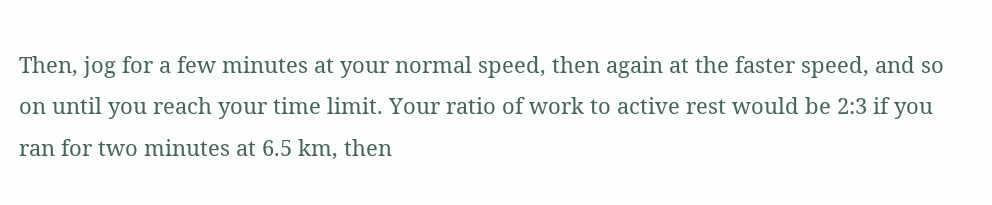Then, jog for a few minutes at your normal speed, then again at the faster speed, and so on until you reach your time limit. Your ratio of work to active rest would be 2:3 if you ran for two minutes at 6.5 km, then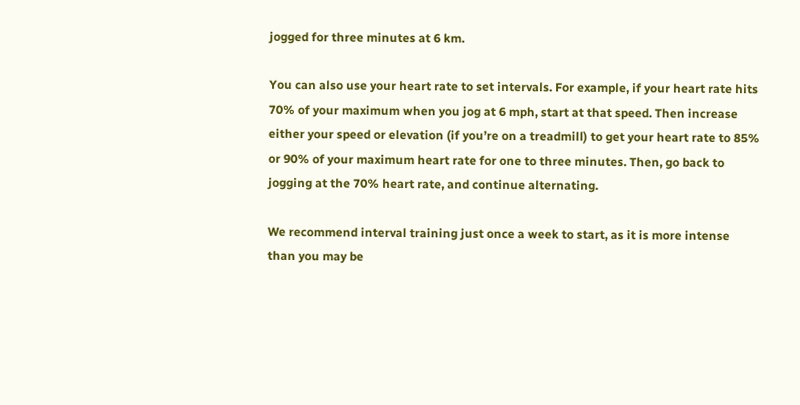jogged for three minutes at 6 km.

You can also use your heart rate to set intervals. For example, if your heart rate hits 70% of your maximum when you jog at 6 mph, start at that speed. Then increase either your speed or elevation (if you’re on a treadmill) to get your heart rate to 85% or 90% of your maximum heart rate for one to three minutes. Then, go back to jogging at the 70% heart rate, and continue alternating.

We recommend interval training just once a week to start, as it is more intense than you may be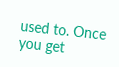used to. Once you get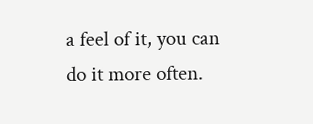a feel of it, you can do it more often.